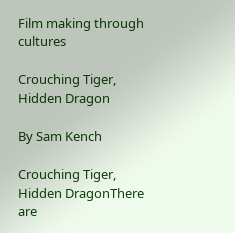Film making through cultures

Crouching Tiger, Hidden Dragon

By Sam Kench

Crouching Tiger, Hidden DragonThere are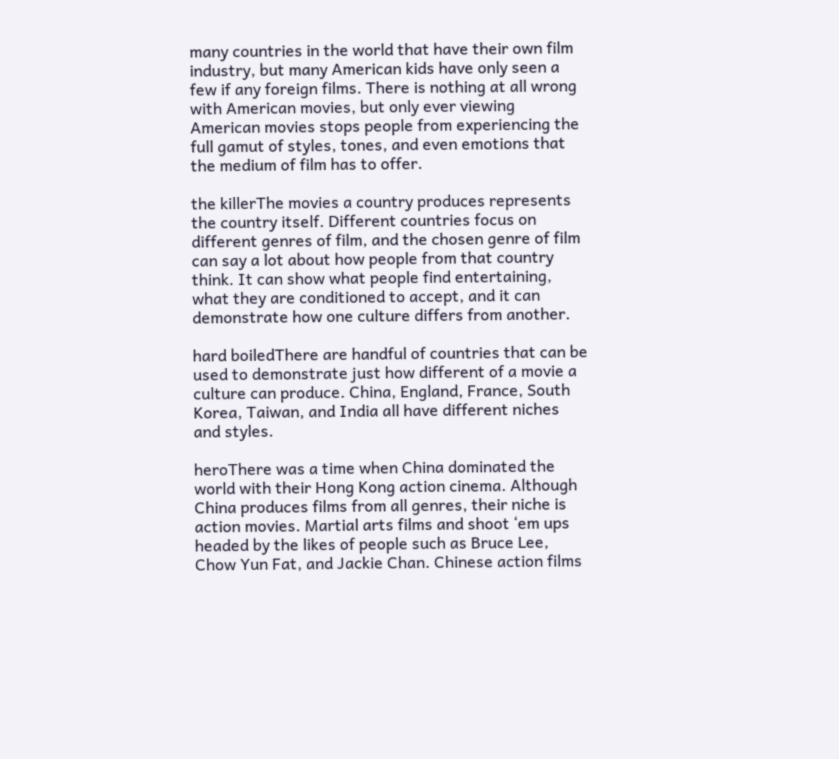many countries in the world that have their own film industry, but many American kids have only seen a few if any foreign films. There is nothing at all wrong with American movies, but only ever viewing American movies stops people from experiencing the full gamut of styles, tones, and even emotions that the medium of film has to offer.

the killerThe movies a country produces represents the country itself. Different countries focus on different genres of film, and the chosen genre of film can say a lot about how people from that country think. It can show what people find entertaining, what they are conditioned to accept, and it can demonstrate how one culture differs from another.

hard boiledThere are handful of countries that can be used to demonstrate just how different of a movie a culture can produce. China, England, France, South Korea, Taiwan, and India all have different niches and styles.

heroThere was a time when China dominated the world with their Hong Kong action cinema. Although China produces films from all genres, their niche is action movies. Martial arts films and shoot ‘em ups headed by the likes of people such as Bruce Lee, Chow Yun Fat, and Jackie Chan. Chinese action films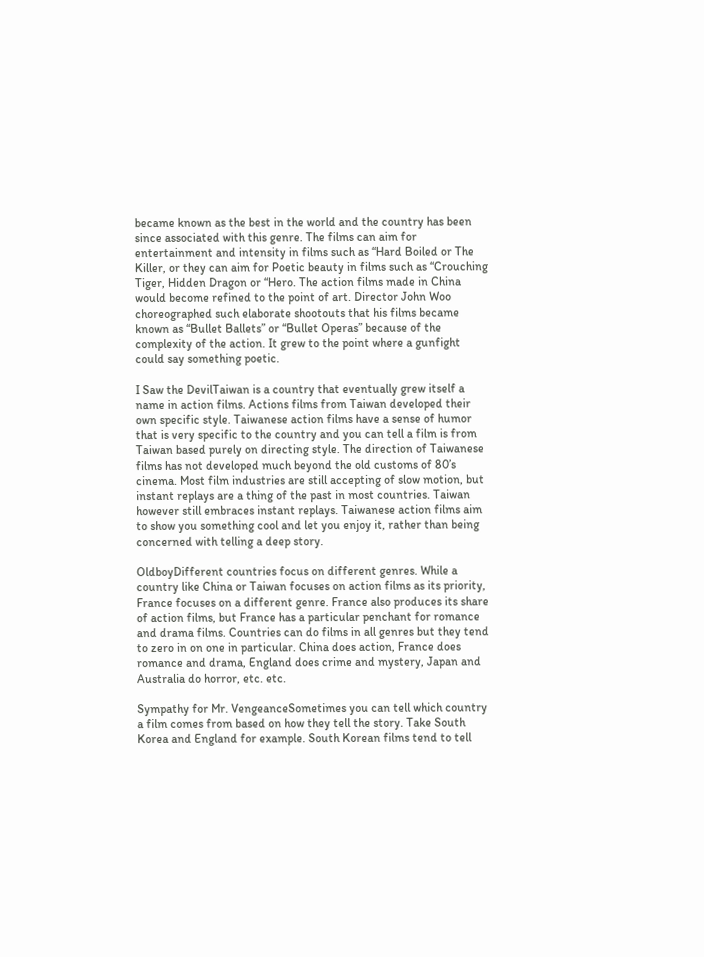became known as the best in the world and the country has been since associated with this genre. The films can aim for entertainment and intensity in films such as “Hard Boiled or The Killer, or they can aim for Poetic beauty in films such as “Crouching Tiger, Hidden Dragon or “Hero. The action films made in China would become refined to the point of art. Director John Woo choreographed such elaborate shootouts that his films became known as “Bullet Ballets” or “Bullet Operas” because of the complexity of the action. It grew to the point where a gunfight could say something poetic.

I Saw the DevilTaiwan is a country that eventually grew itself a name in action films. Actions films from Taiwan developed their own specific style. Taiwanese action films have a sense of humor that is very specific to the country and you can tell a film is from Taiwan based purely on directing style. The direction of Taiwanese films has not developed much beyond the old customs of 80’s cinema. Most film industries are still accepting of slow motion, but instant replays are a thing of the past in most countries. Taiwan however still embraces instant replays. Taiwanese action films aim to show you something cool and let you enjoy it, rather than being concerned with telling a deep story.

OldboyDifferent countries focus on different genres. While a country like China or Taiwan focuses on action films as its priority, France focuses on a different genre. France also produces its share of action films, but France has a particular penchant for romance and drama films. Countries can do films in all genres but they tend to zero in on one in particular. China does action, France does romance and drama, England does crime and mystery, Japan and Australia do horror, etc. etc.

Sympathy for Mr. VengeanceSometimes you can tell which country a film comes from based on how they tell the story. Take South Korea and England for example. South Korean films tend to tell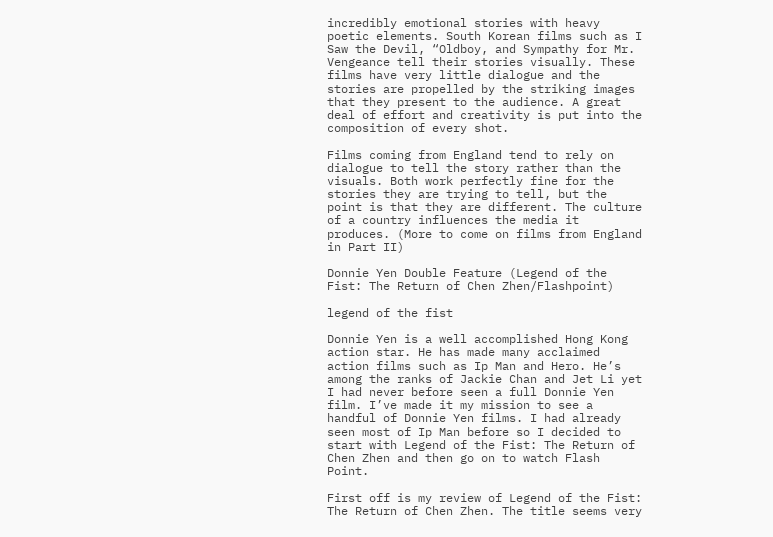incredibly emotional stories with heavy poetic elements. South Korean films such as I Saw the Devil, “Oldboy, and Sympathy for Mr. Vengeance tell their stories visually. These films have very little dialogue and the stories are propelled by the striking images that they present to the audience. A great deal of effort and creativity is put into the composition of every shot.

Films coming from England tend to rely on dialogue to tell the story rather than the visuals. Both work perfectly fine for the stories they are trying to tell, but the point is that they are different. The culture of a country influences the media it produces. (More to come on films from England in Part II)

Donnie Yen Double Feature (Legend of the Fist: The Return of Chen Zhen/Flashpoint)

legend of the fist

Donnie Yen is a well accomplished Hong Kong action star. He has made many acclaimed action films such as Ip Man and Hero. He’s among the ranks of Jackie Chan and Jet Li yet I had never before seen a full Donnie Yen film. I’ve made it my mission to see a handful of Donnie Yen films. I had already seen most of Ip Man before so I decided to start with Legend of the Fist: The Return of Chen Zhen and then go on to watch Flash Point.

First off is my review of Legend of the Fist: The Return of Chen Zhen. The title seems very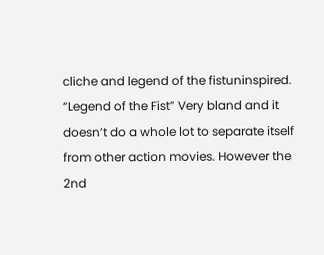cliche and legend of the fistuninspired. “Legend of the Fist” Very bland and it doesn’t do a whole lot to separate itself from other action movies. However the 2nd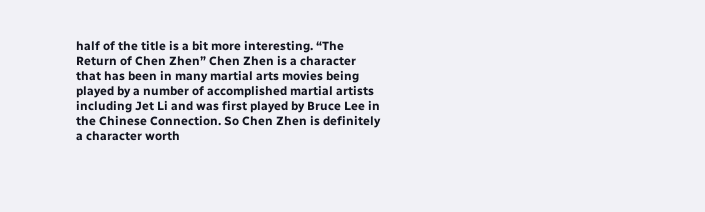half of the title is a bit more interesting. “The Return of Chen Zhen” Chen Zhen is a character that has been in many martial arts movies being played by a number of accomplished martial artists including Jet Li and was first played by Bruce Lee in the Chinese Connection. So Chen Zhen is definitely a character worth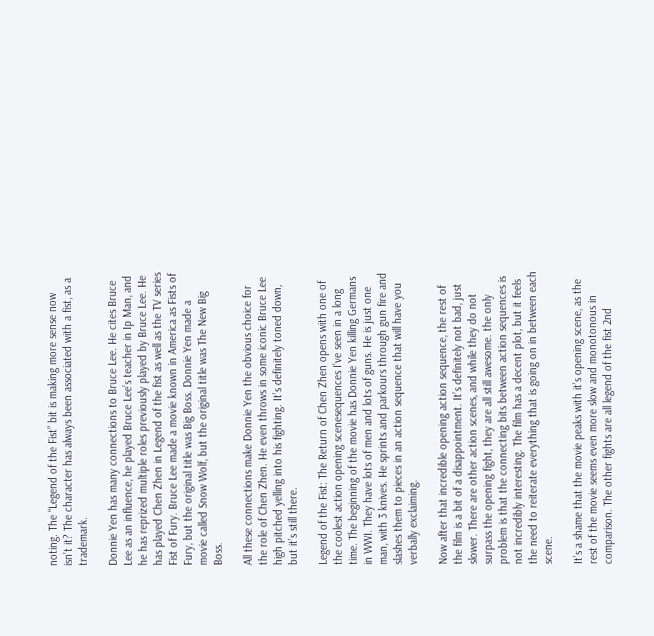noting. The “Legend of the Fist” bit is making more sense now isn’t it? The character has always been associated with a fist, as a trademark.

Donnie Yen has many connections to Bruce Lee. He cites Bruce Lee as an influence, he played Bruce Lee’s teacher in Ip Man, and he has reprized multiple roles previously played by Bruce Lee. He has played Chen Zhen in Legend of the fist as well as the TV series Fist of Fury. Bruce Lee made a movie known in America as Fists of Fury, but the original title was Big Boss. Donnie Yen made a movie called Snow Wolf, but the original title was The New Big Boss.

All these connections make Donnie Yen the obvious choice for the role of Chen Zhen. He even throws in some iconic Bruce Lee high pitched yelling into his fighting. It’s definitely toned down, but it’s still there.

Legend of the Fist: The Return of Chen Zhen opens with one of the coolest action opening scenesequences I’ve seen in a long time. The beginning of the movie has Donnie Yen killing Germans in WWI. They have lots of men and lots of guns. He is just one man, with 3 knives. He sprints and parkours through gun fire and slashes them to pieces in an action sequence that will have you verbally exclaiming.

Now after that incredible opening action sequence, the rest of the film is a bit of a disappointment. It’s definitely not bad, just slower. There are other action scenes, and while they do not surpass the opening fight, they are all still awesome. the only problem is that the connecting bits between action sequences is not incredibly interesting. The film has a decent plot, but it feels the need to reiterate everything that is going on in between each scene.

It’s a shame that the movie peaks with it’s opening scene, as the rest of the movie seems even more slow and monotonous in comparison. The other fights are all legend of the fist 2nd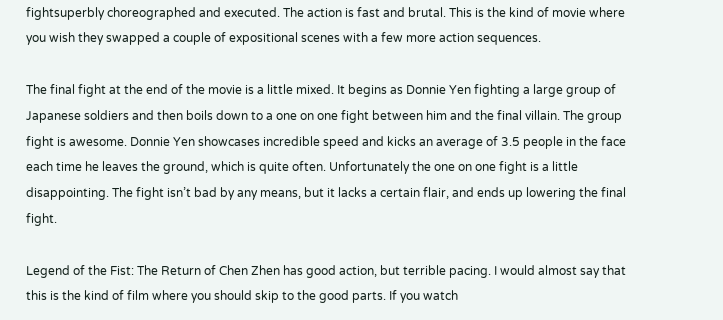fightsuperbly choreographed and executed. The action is fast and brutal. This is the kind of movie where you wish they swapped a couple of expositional scenes with a few more action sequences.

The final fight at the end of the movie is a little mixed. It begins as Donnie Yen fighting a large group of Japanese soldiers and then boils down to a one on one fight between him and the final villain. The group fight is awesome. Donnie Yen showcases incredible speed and kicks an average of 3.5 people in the face each time he leaves the ground, which is quite often. Unfortunately the one on one fight is a little disappointing. The fight isn’t bad by any means, but it lacks a certain flair, and ends up lowering the final fight.

Legend of the Fist: The Return of Chen Zhen has good action, but terrible pacing. I would almost say that this is the kind of film where you should skip to the good parts. If you watch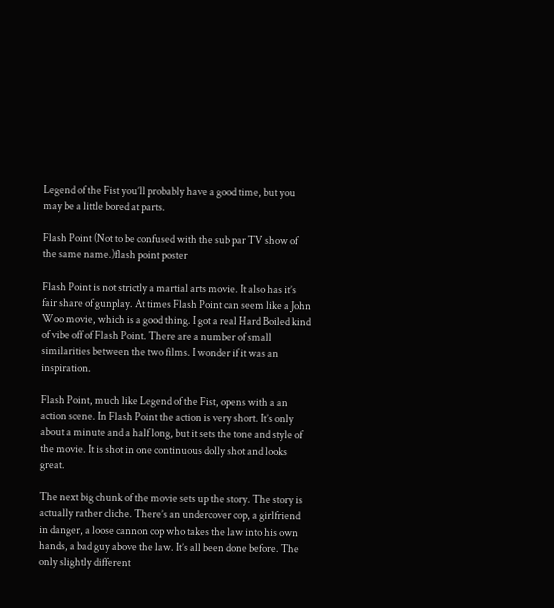Legend of the Fist you’ll probably have a good time, but you may be a little bored at parts.

Flash Point (Not to be confused with the sub par TV show of the same name.)flash point poster

Flash Point is not strictly a martial arts movie. It also has it’s fair share of gunplay. At times Flash Point can seem like a John Woo movie, which is a good thing. I got a real Hard Boiled kind of vibe off of Flash Point. There are a number of small similarities between the two films. I wonder if it was an inspiration.

Flash Point, much like Legend of the Fist, opens with a an action scene. In Flash Point the action is very short. It’s only about a minute and a half long, but it sets the tone and style of the movie. It is shot in one continuous dolly shot and looks great.

The next big chunk of the movie sets up the story. The story is actually rather cliche. There’s an undercover cop, a girlfriend in danger, a loose cannon cop who takes the law into his own hands, a bad guy above the law. It’s all been done before. The only slightly different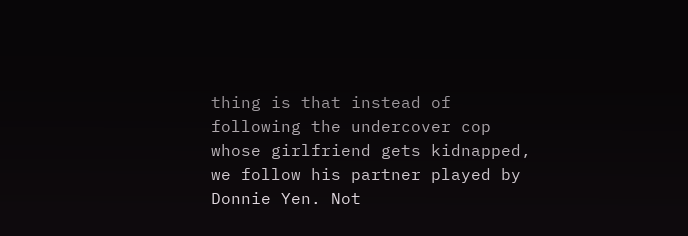thing is that instead of following the undercover cop whose girlfriend gets kidnapped, we follow his partner played by Donnie Yen. Not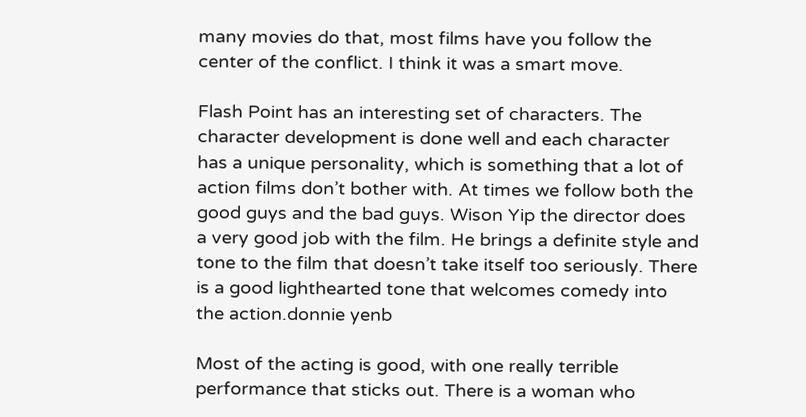many movies do that, most films have you follow the center of the conflict. I think it was a smart move.

Flash Point has an interesting set of characters. The character development is done well and each character has a unique personality, which is something that a lot of action films don’t bother with. At times we follow both the good guys and the bad guys. Wison Yip the director does a very good job with the film. He brings a definite style and tone to the film that doesn’t take itself too seriously. There is a good lighthearted tone that welcomes comedy into the action.donnie yenb

Most of the acting is good, with one really terrible performance that sticks out. There is a woman who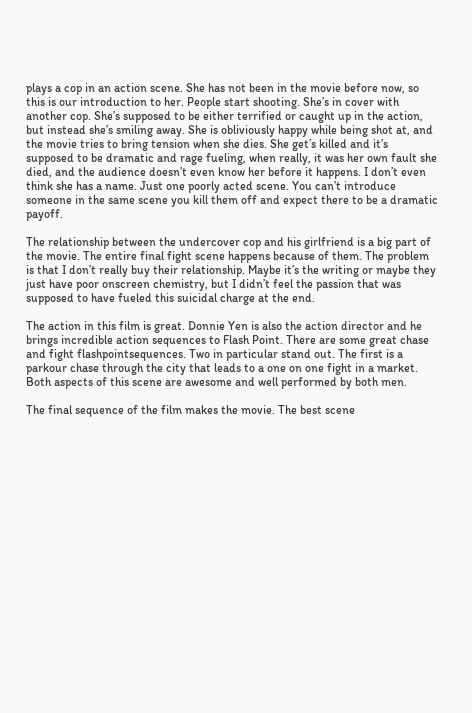plays a cop in an action scene. She has not been in the movie before now, so this is our introduction to her. People start shooting. She’s in cover with another cop. She’s supposed to be either terrified or caught up in the action, but instead she’s smiling away. She is obliviously happy while being shot at, and the movie tries to bring tension when she dies. She get’s killed and it’s supposed to be dramatic and rage fueling, when really, it was her own fault she died, and the audience doesn’t even know her before it happens. I don’t even think she has a name. Just one poorly acted scene. You can’t introduce someone in the same scene you kill them off and expect there to be a dramatic payoff.

The relationship between the undercover cop and his girlfriend is a big part of the movie. The entire final fight scene happens because of them. The problem is that I don’t really buy their relationship. Maybe it’s the writing or maybe they just have poor onscreen chemistry, but I didn’t feel the passion that was supposed to have fueled this suicidal charge at the end.

The action in this film is great. Donnie Yen is also the action director and he brings incredible action sequences to Flash Point. There are some great chase and fight flashpointsequences. Two in particular stand out. The first is a parkour chase through the city that leads to a one on one fight in a market. Both aspects of this scene are awesome and well performed by both men.

The final sequence of the film makes the movie. The best scene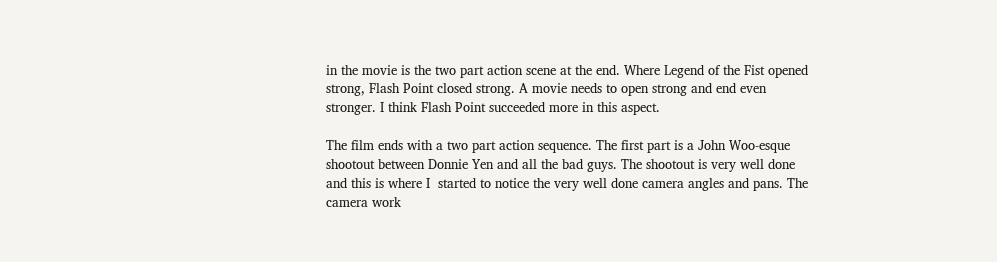in the movie is the two part action scene at the end. Where Legend of the Fist opened strong, Flash Point closed strong. A movie needs to open strong and end even stronger. I think Flash Point succeeded more in this aspect.

The film ends with a two part action sequence. The first part is a John Woo-esque shootout between Donnie Yen and all the bad guys. The shootout is very well done and this is where I  started to notice the very well done camera angles and pans. The camera work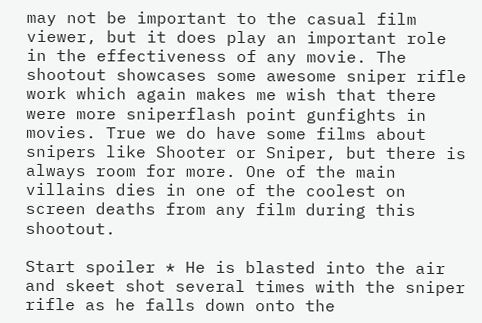may not be important to the casual film viewer, but it does play an important role in the effectiveness of any movie. The shootout showcases some awesome sniper rifle work which again makes me wish that there were more sniperflash point gunfights in movies. True we do have some films about snipers like Shooter or Sniper, but there is always room for more. One of the main villains dies in one of the coolest on screen deaths from any film during this shootout.

Start spoiler * He is blasted into the air and skeet shot several times with the sniper rifle as he falls down onto the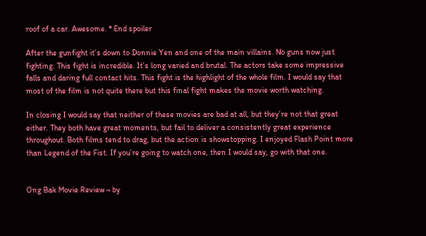roof of a car. Awesome. * End spoiler

After the gunfight it’s down to Donnie Yen and one of the main villains. No guns now just fighting. This fight is incredible. It’s long varied and brutal. The actors take some impressive falls and daring full contact hits. This fight is the highlight of the whole film. I would say that most of the film is not quite there but this final fight makes the movie worth watching.

In closing I would say that neither of these movies are bad at all, but they’re not that great either. They both have great moments, but fail to deliver a consistently great experience throughout. Both films tend to drag, but the action is showstopping. I enjoyed Flash Point more than Legend of the Fist. If you’re going to watch one, then I would say, go with that one.


Ong Bak Movie Review ~ by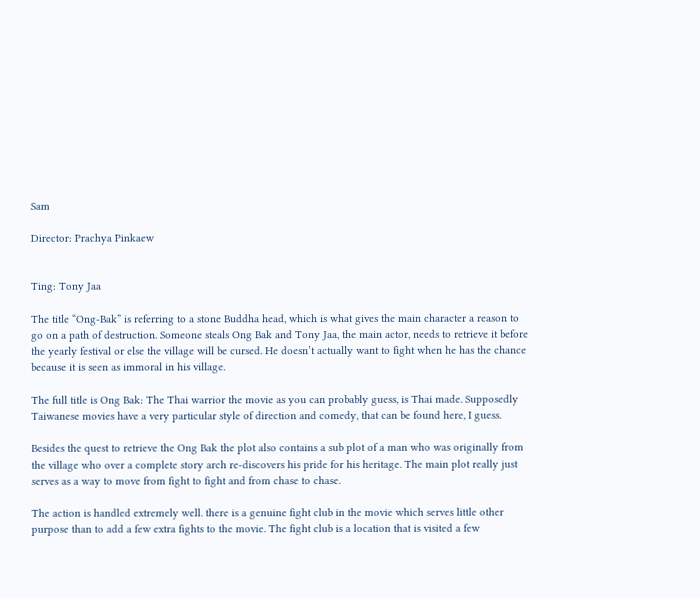Sam

Director: Prachya Pinkaew


Ting: Tony Jaa

The title “Ong-Bak” is referring to a stone Buddha head, which is what gives the main character a reason to go on a path of destruction. Someone steals Ong Bak and Tony Jaa, the main actor, needs to retrieve it before the yearly festival or else the village will be cursed. He doesn’t actually want to fight when he has the chance because it is seen as immoral in his village.

The full title is Ong Bak: The Thai warrior the movie as you can probably guess, is Thai made. Supposedly Taiwanese movies have a very particular style of direction and comedy, that can be found here, I guess.

Besides the quest to retrieve the Ong Bak the plot also contains a sub plot of a man who was originally from the village who over a complete story arch re-discovers his pride for his heritage. The main plot really just serves as a way to move from fight to fight and from chase to chase.

The action is handled extremely well. there is a genuine fight club in the movie which serves little other purpose than to add a few extra fights to the movie. The fight club is a location that is visited a few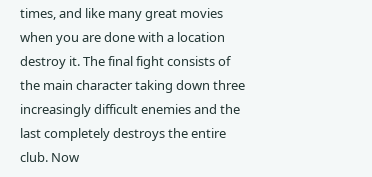times, and like many great movies when you are done with a location destroy it. The final fight consists of the main character taking down three increasingly difficult enemies and the last completely destroys the entire club. Now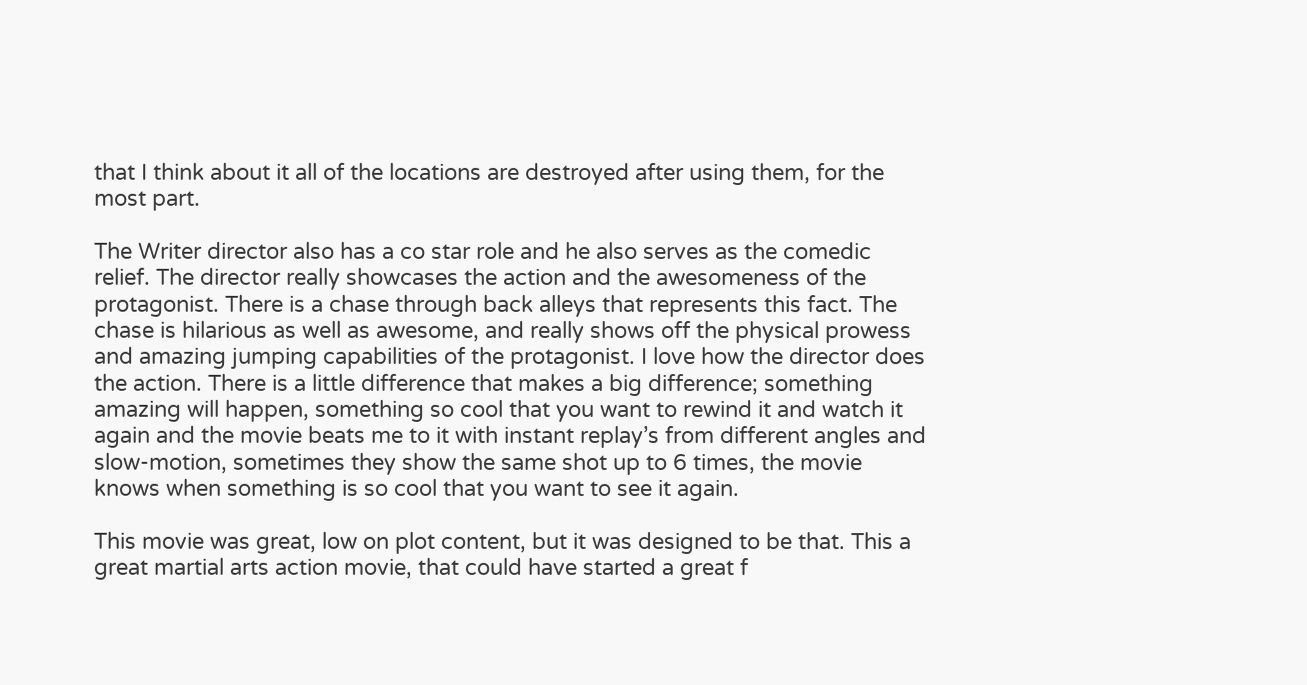that I think about it all of the locations are destroyed after using them, for the most part.

The Writer director also has a co star role and he also serves as the comedic relief. The director really showcases the action and the awesomeness of the protagonist. There is a chase through back alleys that represents this fact. The chase is hilarious as well as awesome, and really shows off the physical prowess and amazing jumping capabilities of the protagonist. I love how the director does the action. There is a little difference that makes a big difference; something amazing will happen, something so cool that you want to rewind it and watch it again and the movie beats me to it with instant replay’s from different angles and slow-motion, sometimes they show the same shot up to 6 times, the movie knows when something is so cool that you want to see it again.

This movie was great, low on plot content, but it was designed to be that. This a great martial arts action movie, that could have started a great f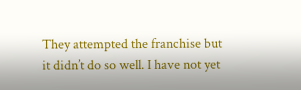They attempted the franchise but it didn’t do so well. I have not yet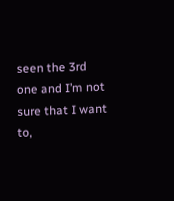seen the 3rd one and I’m not sure that I want to,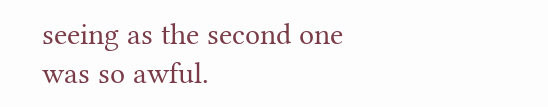seeing as the second one was so awful.